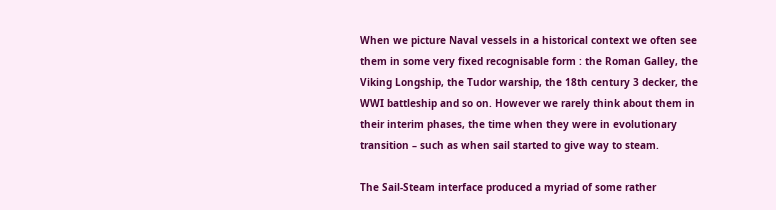When we picture Naval vessels in a historical context we often see them in some very fixed recognisable form : the Roman Galley, the Viking Longship, the Tudor warship, the 18th century 3 decker, the WWI battleship and so on. However we rarely think about them in their interim phases, the time when they were in evolutionary transition – such as when sail started to give way to steam.

The Sail-Steam interface produced a myriad of some rather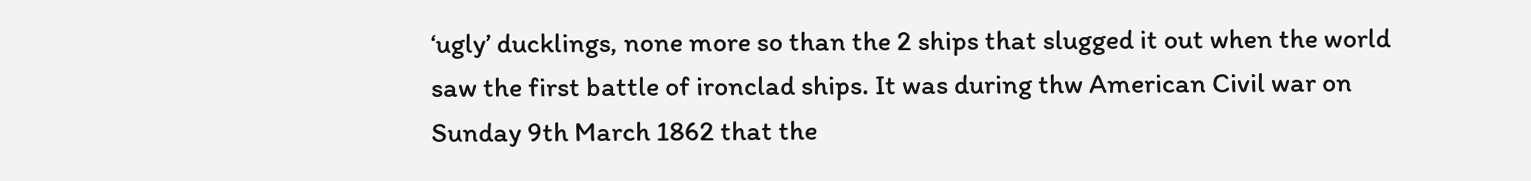‘ugly’ ducklings, none more so than the 2 ships that slugged it out when the world saw the first battle of ironclad ships. It was during thw American Civil war on Sunday 9th March 1862 that the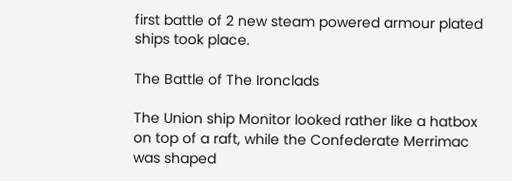first battle of 2 new steam powered armour plated ships took place.

The Battle of The Ironclads

The Union ship Monitor looked rather like a hatbox on top of a raft, while the Confederate Merrimac was shaped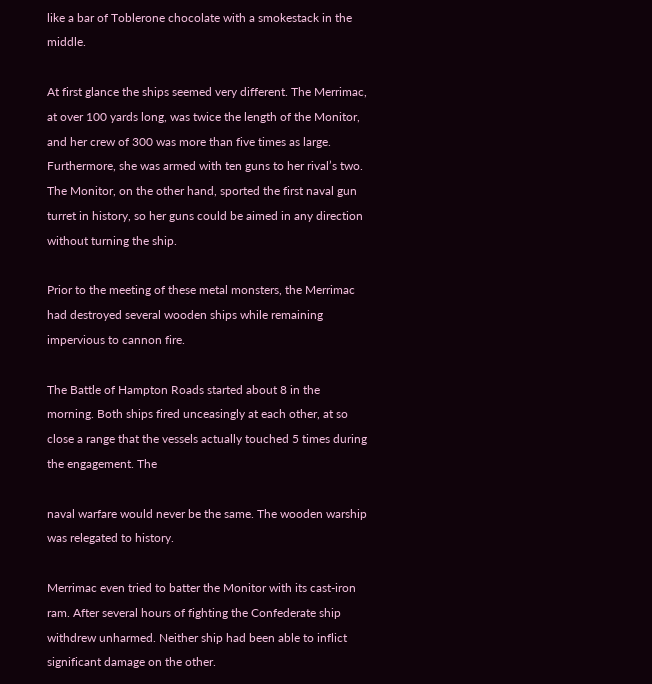like a bar of Toblerone chocolate with a smokestack in the middle.

At first glance the ships seemed very different. The Merrimac, at over 100 yards long, was twice the length of the Monitor, and her crew of 300 was more than five times as large. Furthermore, she was armed with ten guns to her rival’s two. The Monitor, on the other hand, sported the first naval gun turret in history, so her guns could be aimed in any direction without turning the ship.

Prior to the meeting of these metal monsters, the Merrimac had destroyed several wooden ships while remaining impervious to cannon fire.

The Battle of Hampton Roads started about 8 in the morning. Both ships fired unceasingly at each other, at so close a range that the vessels actually touched 5 times during the engagement. The

naval warfare would never be the same. The wooden warship was relegated to history.

Merrimac even tried to batter the Monitor with its cast-iron ram. After several hours of fighting the Confederate ship withdrew unharmed. Neither ship had been able to inflict significant damage on the other.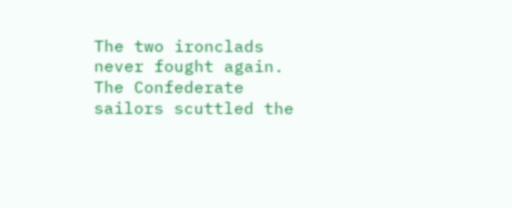The two ironclads never fought again. The Confederate sailors scuttled the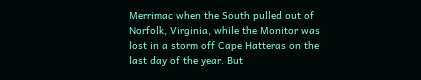Merrimac when the South pulled out of Norfolk, Virginia, while the Monitor was lost in a storm off Cape Hatteras on the last day of the year. But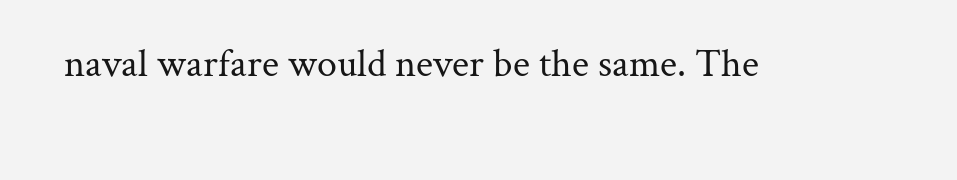naval warfare would never be the same. The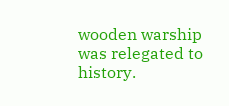wooden warship was relegated to history.